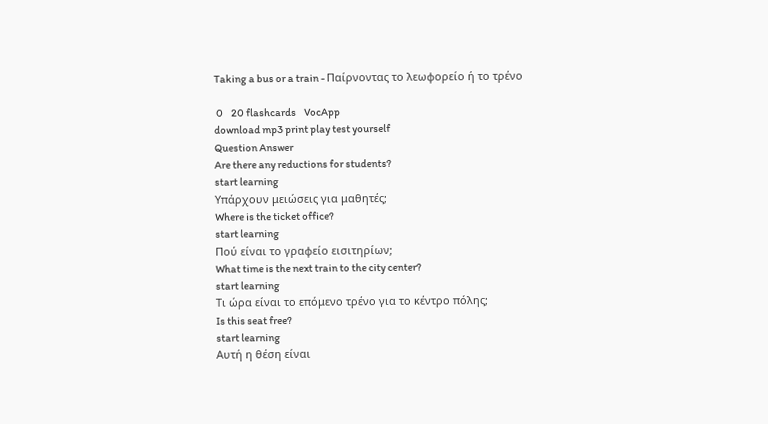Taking a bus or a train - Παίρνοντας το λεωφορείο ή το τρένο

 0    20 flashcards    VocApp
download mp3 print play test yourself
Question Answer
Are there any reductions for students?
start learning
Υπάρχουν μειώσεις για μαθητές;
Where is the ticket office?
start learning
Πού είναι το γραφείο εισιτηρίων;
What time is the next train to the city center?
start learning
Τι ώρα είναι το επόμενο τρένο για το κέντρο πόλης;
Is this seat free?
start learning
Αυτή η θέση είναι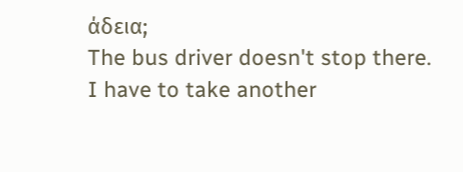άδεια;
The bus driver doesn't stop there. I have to take another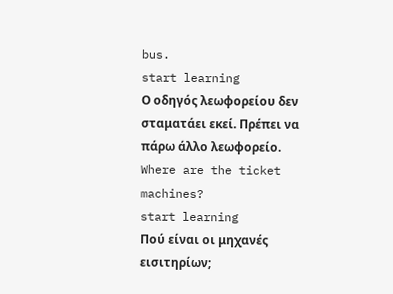bus.
start learning
Ο οδηγός λεωφορείου δεν σταματάει εκεί. Πρέπει να πάρω άλλο λεωφορείο.
Where are the ticket machines?
start learning
Πού είναι οι μηχανές εισιτηρίων;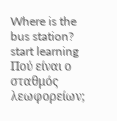Where is the bus station?
start learning
Πού είναι ο σταθμός λεωφορείων;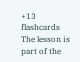+13 flashcards
The lesson is part of the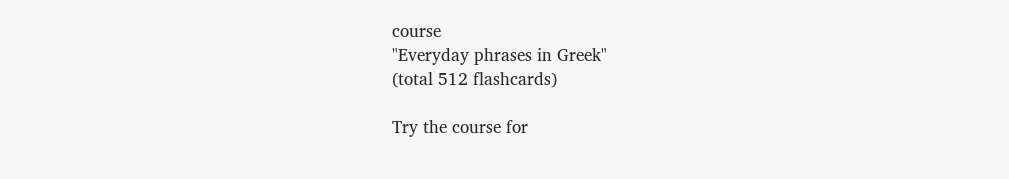course
"Everyday phrases in Greek"
(total 512 flashcards)

Try the course for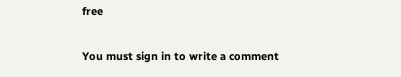free

You must sign in to write a comment